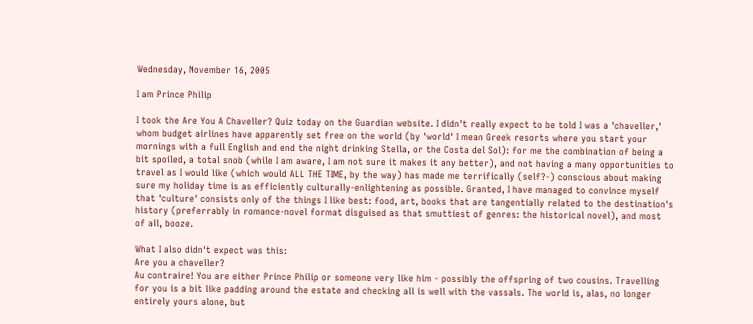Wednesday, November 16, 2005

I am Prince Philip

I took the Are You A Chaveller? Quiz today on the Guardian website. I didn't really expect to be told I was a 'chaveller,' whom budget airlines have apparently set free on the world (by 'world' I mean Greek resorts where you start your mornings with a full English and end the night drinking Stella, or the Costa del Sol): for me the combination of being a bit spoiled, a total snob (while I am aware, I am not sure it makes it any better), and not having a many opportunities to travel as I would like (which would ALL THE TIME, by the way) has made me terrifically (self?-) conscious about making sure my holiday time is as efficiently culturally-enlightening as possible. Granted, I have managed to convince myself that 'culture' consists only of the things I like best: food, art, books that are tangentially related to the destination's history (preferrably in romance-novel format disguised as that smuttiest of genres: the historical novel), and most of all, booze.

What I also didn't expect was this:
Are you a chaveller?
Au contraire! You are either Prince Philip or someone very like him - possibly the offspring of two cousins. Travelling for you is a bit like padding around the estate and checking all is well with the vassals. The world is, alas, no longer entirely yours alone, but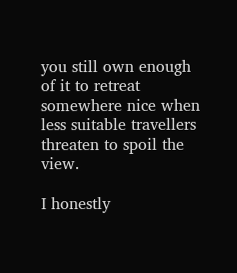you still own enough of it to retreat somewhere nice when less suitable travellers threaten to spoil the view.

I honestly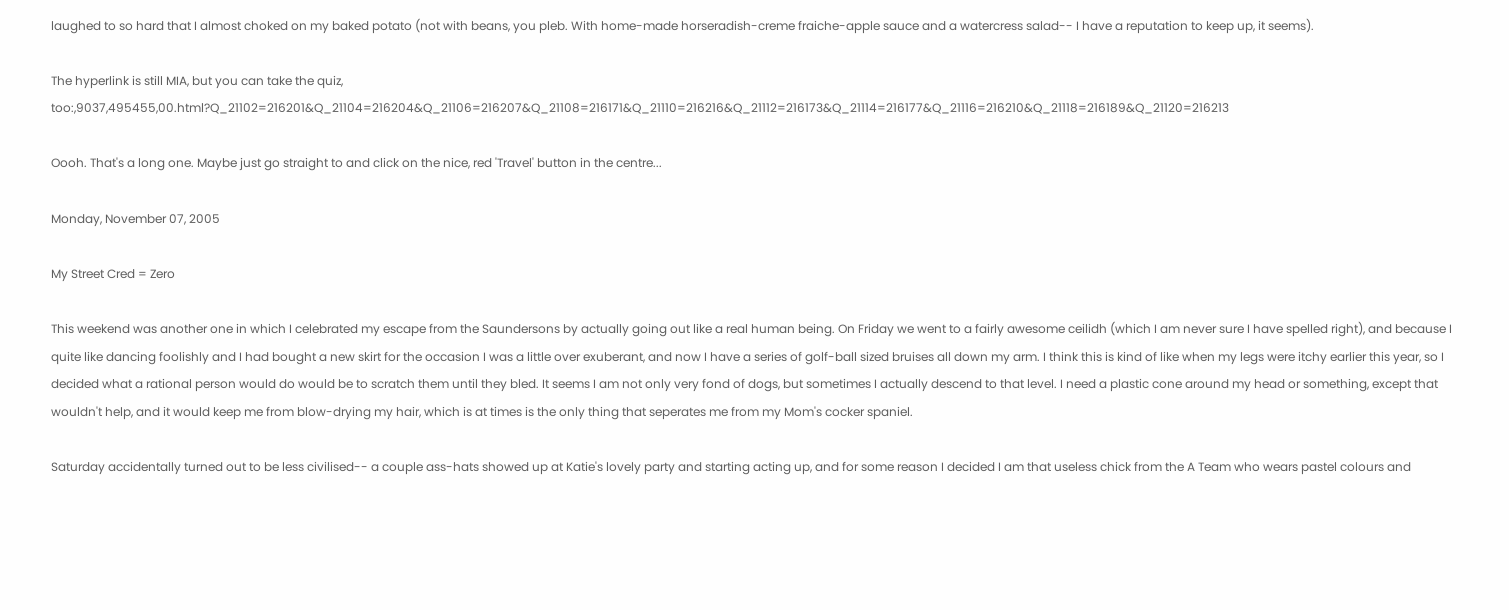laughed to so hard that I almost choked on my baked potato (not with beans, you pleb. With home-made horseradish-creme fraiche-apple sauce and a watercress salad-- I have a reputation to keep up, it seems).

The hyperlink is still MIA, but you can take the quiz, too:,9037,495455,00.html?Q_21102=216201&Q_21104=216204&Q_21106=216207&Q_21108=216171&Q_21110=216216&Q_21112=216173&Q_21114=216177&Q_21116=216210&Q_21118=216189&Q_21120=216213

Oooh. That's a long one. Maybe just go straight to and click on the nice, red 'Travel' button in the centre...

Monday, November 07, 2005

My Street Cred = Zero

This weekend was another one in which I celebrated my escape from the Saundersons by actually going out like a real human being. On Friday we went to a fairly awesome ceilidh (which I am never sure I have spelled right), and because I quite like dancing foolishly and I had bought a new skirt for the occasion I was a little over exuberant, and now I have a series of golf-ball sized bruises all down my arm. I think this is kind of like when my legs were itchy earlier this year, so I decided what a rational person would do would be to scratch them until they bled. It seems I am not only very fond of dogs, but sometimes I actually descend to that level. I need a plastic cone around my head or something, except that wouldn't help, and it would keep me from blow-drying my hair, which is at times is the only thing that seperates me from my Mom's cocker spaniel.

Saturday accidentally turned out to be less civilised-- a couple ass-hats showed up at Katie's lovely party and starting acting up, and for some reason I decided I am that useless chick from the A Team who wears pastel colours and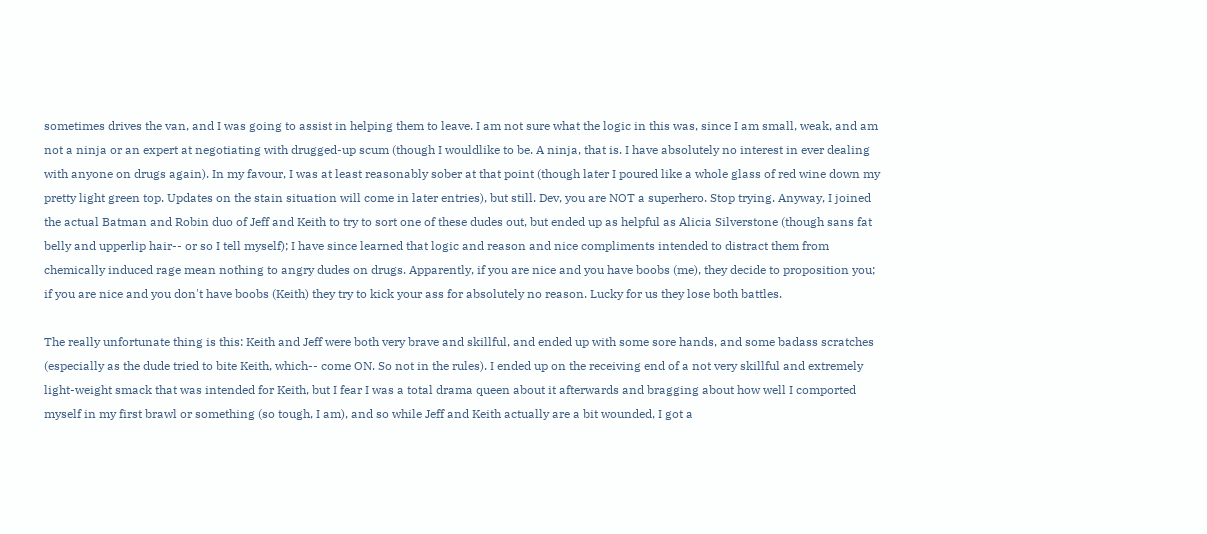sometimes drives the van, and I was going to assist in helping them to leave. I am not sure what the logic in this was, since I am small, weak, and am not a ninja or an expert at negotiating with drugged-up scum (though I wouldlike to be. A ninja, that is. I have absolutely no interest in ever dealing with anyone on drugs again). In my favour, I was at least reasonably sober at that point (though later I poured like a whole glass of red wine down my pretty light green top. Updates on the stain situation will come in later entries), but still. Dev, you are NOT a superhero. Stop trying. Anyway, I joined the actual Batman and Robin duo of Jeff and Keith to try to sort one of these dudes out, but ended up as helpful as Alicia Silverstone (though sans fat belly and upperlip hair-- or so I tell myself); I have since learned that logic and reason and nice compliments intended to distract them from chemically induced rage mean nothing to angry dudes on drugs. Apparently, if you are nice and you have boobs (me), they decide to proposition you; if you are nice and you don't have boobs (Keith) they try to kick your ass for absolutely no reason. Lucky for us they lose both battles.

The really unfortunate thing is this: Keith and Jeff were both very brave and skillful, and ended up with some sore hands, and some badass scratches (especially as the dude tried to bite Keith, which-- come ON. So not in the rules). I ended up on the receiving end of a not very skillful and extremely light-weight smack that was intended for Keith, but I fear I was a total drama queen about it afterwards and bragging about how well I comported myself in my first brawl or something (so tough, I am), and so while Jeff and Keith actually are a bit wounded, I got a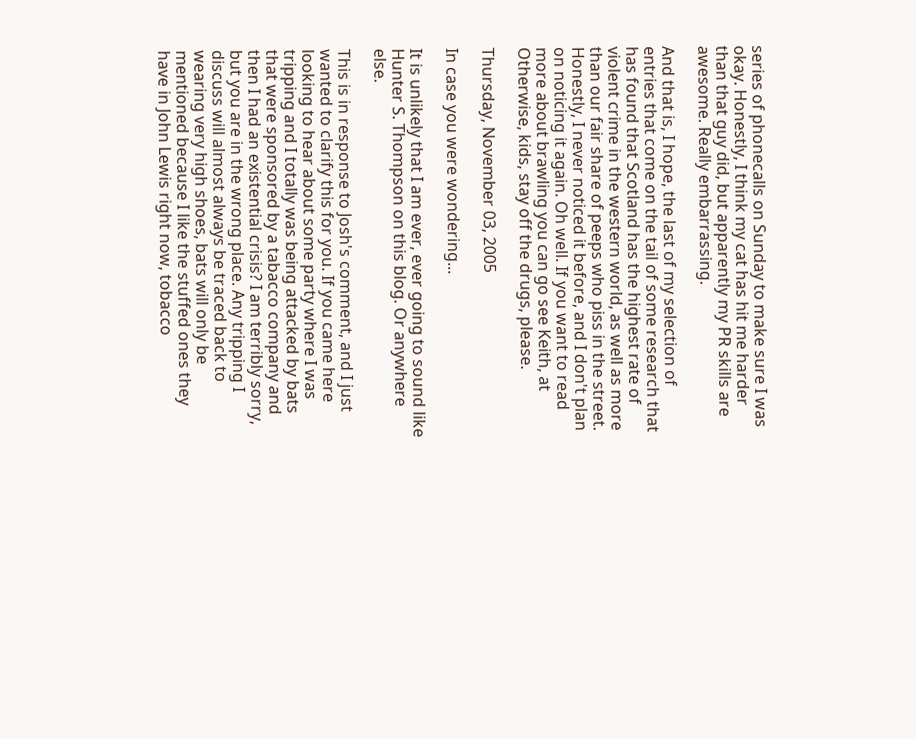series of phonecalls on Sunday to make sure I was okay. Honestly, I think my cat has hit me harder than that guy did, but apparently my PR skills are awesome. Really embarrassing.

And that is, I hope, the last of my selection of entries that come on the tail of some research that has found that Scotland has the highest rate of violent crime in the western world, as well as more than our fair share of peeps who piss in the street. Honestly, I never noticed it before, and I don't plan on noticing it again. Oh well. If you want to read more about brawling you can go see Keith, at Otherwise, kids, stay off the drugs, please.

Thursday, November 03, 2005

In case you were wondering...

It is unlikely that I am ever, ever going to sound like Hunter S. Thompson on this blog. Or anywhere else.

This is in response to Josh's comment, and I just wanted to clarify this for you. If you came here looking to hear about some party where I was tripping and I totally was being attacked by bats that were sponsored by a tabacco company and then I had an existential crisis? I am terribly sorry, but you are in the wrong place. Any tripping I discuss will almost always be traced back to wearing very high shoes, bats will only be mentioned because I like the stuffed ones they have in John Lewis right now, tobacco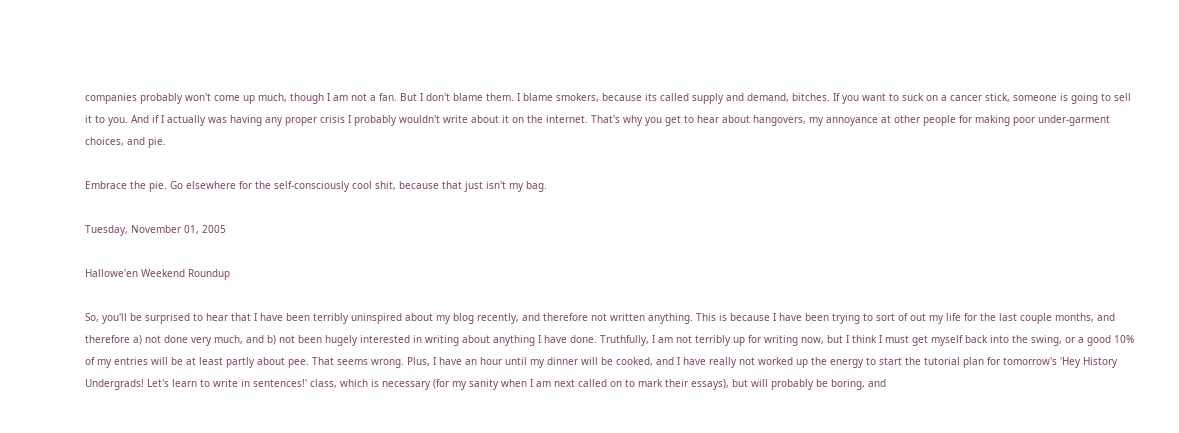companies probably won't come up much, though I am not a fan. But I don't blame them. I blame smokers, because its called supply and demand, bitches. If you want to suck on a cancer stick, someone is going to sell it to you. And if I actually was having any proper crisis I probably wouldn't write about it on the internet. That's why you get to hear about hangovers, my annoyance at other people for making poor under-garment choices, and pie.

Embrace the pie. Go elsewhere for the self-consciously cool shit, because that just isn't my bag.

Tuesday, November 01, 2005

Hallowe'en Weekend Roundup

So, you'll be surprised to hear that I have been terribly uninspired about my blog recently, and therefore not written anything. This is because I have been trying to sort of out my life for the last couple months, and therefore a) not done very much, and b) not been hugely interested in writing about anything I have done. Truthfully, I am not terribly up for writing now, but I think I must get myself back into the swing, or a good 10% of my entries will be at least partly about pee. That seems wrong. Plus, I have an hour until my dinner will be cooked, and I have really not worked up the energy to start the tutorial plan for tomorrow's 'Hey History Undergrads! Let's learn to write in sentences!' class, which is necessary (for my sanity when I am next called on to mark their essays), but will probably be boring, and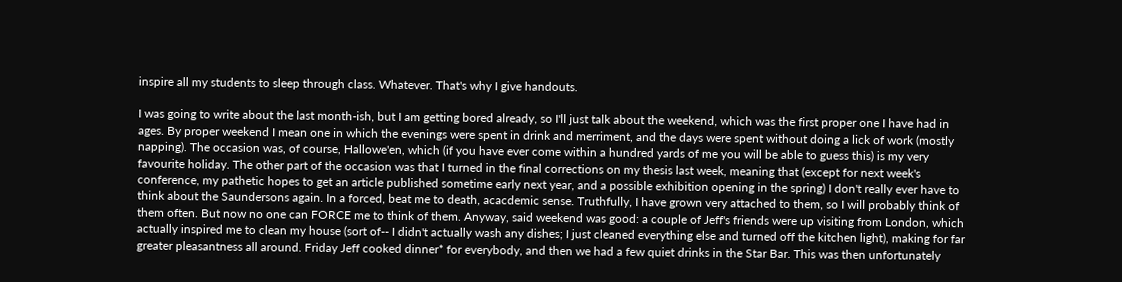inspire all my students to sleep through class. Whatever. That's why I give handouts.

I was going to write about the last month-ish, but I am getting bored already, so I'll just talk about the weekend, which was the first proper one I have had in ages. By proper weekend I mean one in which the evenings were spent in drink and merriment, and the days were spent without doing a lick of work (mostly napping). The occasion was, of course, Hallowe'en, which (if you have ever come within a hundred yards of me you will be able to guess this) is my very favourite holiday. The other part of the occasion was that I turned in the final corrections on my thesis last week, meaning that (except for next week's conference, my pathetic hopes to get an article published sometime early next year, and a possible exhibition opening in the spring) I don't really ever have to think about the Saundersons again. In a forced, beat me to death, acacdemic sense. Truthfully, I have grown very attached to them, so I will probably think of them often. But now no one can FORCE me to think of them. Anyway, said weekend was good: a couple of Jeff's friends were up visiting from London, which actually inspired me to clean my house (sort of-- I didn't actually wash any dishes; I just cleaned everything else and turned off the kitchen light), making for far greater pleasantness all around. Friday Jeff cooked dinner* for everybody, and then we had a few quiet drinks in the Star Bar. This was then unfortunately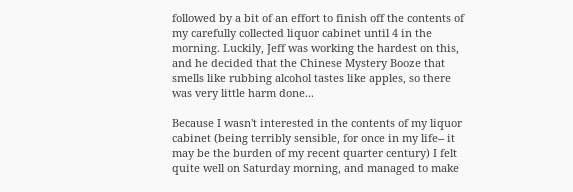followed by a bit of an effort to finish off the contents of my carefully collected liquor cabinet until 4 in the morning. Luckily, Jeff was working the hardest on this, and he decided that the Chinese Mystery Booze that smells like rubbing alcohol tastes like apples, so there was very little harm done...

Because I wasn't interested in the contents of my liquor cabinet (being terribly sensible, for once in my life-- it may be the burden of my recent quarter century) I felt quite well on Saturday morning, and managed to make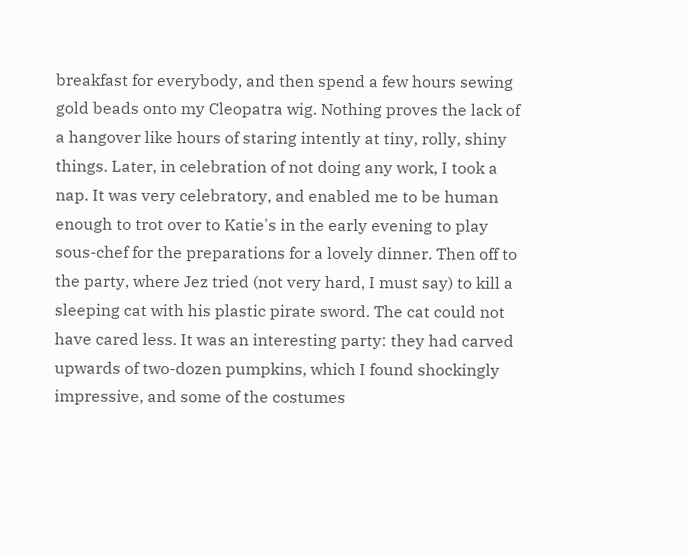breakfast for everybody, and then spend a few hours sewing gold beads onto my Cleopatra wig. Nothing proves the lack of a hangover like hours of staring intently at tiny, rolly, shiny things. Later, in celebration of not doing any work, I took a nap. It was very celebratory, and enabled me to be human enough to trot over to Katie's in the early evening to play sous-chef for the preparations for a lovely dinner. Then off to the party, where Jez tried (not very hard, I must say) to kill a sleeping cat with his plastic pirate sword. The cat could not have cared less. It was an interesting party: they had carved upwards of two-dozen pumpkins, which I found shockingly impressive, and some of the costumes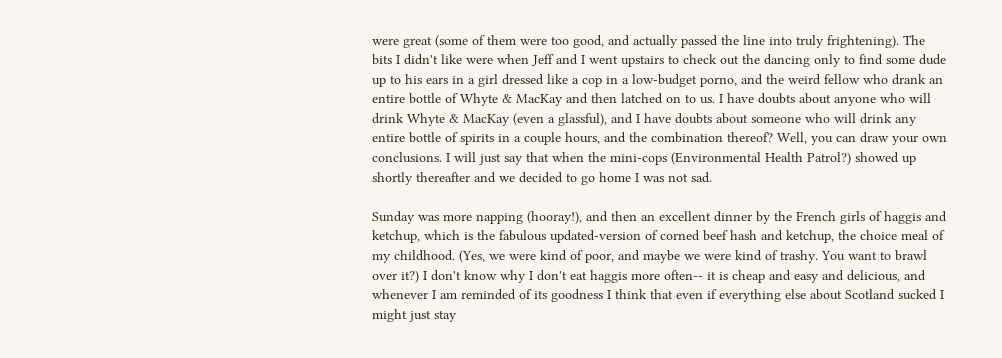were great (some of them were too good, and actually passed the line into truly frightening). The bits I didn't like were when Jeff and I went upstairs to check out the dancing only to find some dude up to his ears in a girl dressed like a cop in a low-budget porno, and the weird fellow who drank an entire bottle of Whyte & MacKay and then latched on to us. I have doubts about anyone who will drink Whyte & MacKay (even a glassful), and I have doubts about someone who will drink any entire bottle of spirits in a couple hours, and the combination thereof? Well, you can draw your own conclusions. I will just say that when the mini-cops (Environmental Health Patrol?) showed up shortly thereafter and we decided to go home I was not sad.

Sunday was more napping (hooray!), and then an excellent dinner by the French girls of haggis and ketchup, which is the fabulous updated-version of corned beef hash and ketchup, the choice meal of my childhood. (Yes, we were kind of poor, and maybe we were kind of trashy. You want to brawl over it?) I don't know why I don't eat haggis more often-- it is cheap and easy and delicious, and whenever I am reminded of its goodness I think that even if everything else about Scotland sucked I might just stay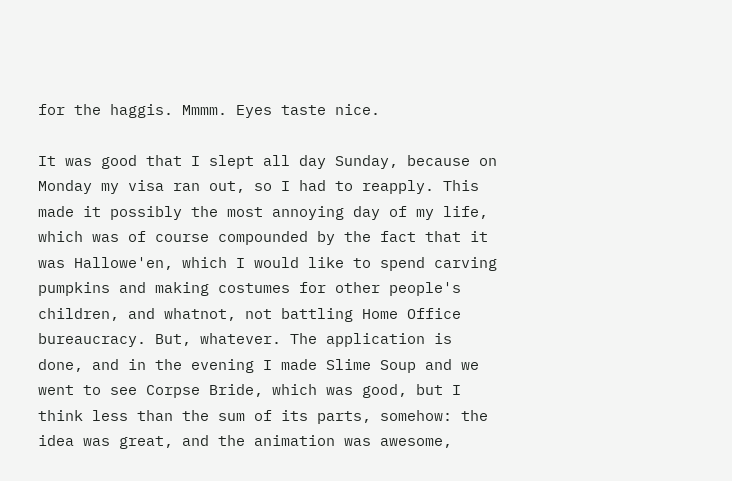for the haggis. Mmmm. Eyes taste nice.

It was good that I slept all day Sunday, because on Monday my visa ran out, so I had to reapply. This made it possibly the most annoying day of my life, which was of course compounded by the fact that it was Hallowe'en, which I would like to spend carving pumpkins and making costumes for other people's children, and whatnot, not battling Home Office bureaucracy. But, whatever. The application is done, and in the evening I made Slime Soup and we went to see Corpse Bride, which was good, but I think less than the sum of its parts, somehow: the idea was great, and the animation was awesome,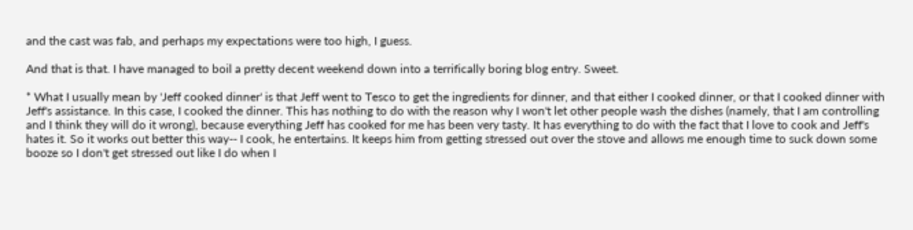and the cast was fab, and perhaps my expectations were too high, I guess.

And that is that. I have managed to boil a pretty decent weekend down into a terrifically boring blog entry. Sweet.

* What I usually mean by 'Jeff cooked dinner' is that Jeff went to Tesco to get the ingredients for dinner, and that either I cooked dinner, or that I cooked dinner with Jeff's assistance. In this case, I cooked the dinner. This has nothing to do with the reason why I won't let other people wash the dishes (namely, that I am controlling and I think they will do it wrong), because everything Jeff has cooked for me has been very tasty. It has everything to do with the fact that I love to cook and Jeff's hates it. So it works out better this way-- I cook, he entertains. It keeps him from getting stressed out over the stove and allows me enough time to suck down some booze so I don't get stressed out like I do when I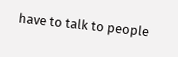have to talk to people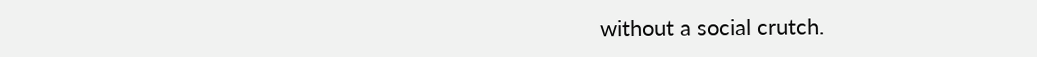without a social crutch.